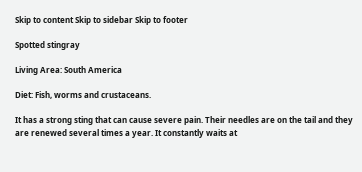Skip to content Skip to sidebar Skip to footer

Spotted stingray

Living Area: South America

Diet: Fish, worms and crustaceans.

It has a strong sting that can cause severe pain. Their needles are on the tail and they are renewed several times a year. It constantly waits at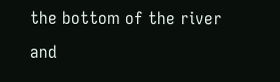the bottom of the river and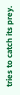tries to catch its prey.